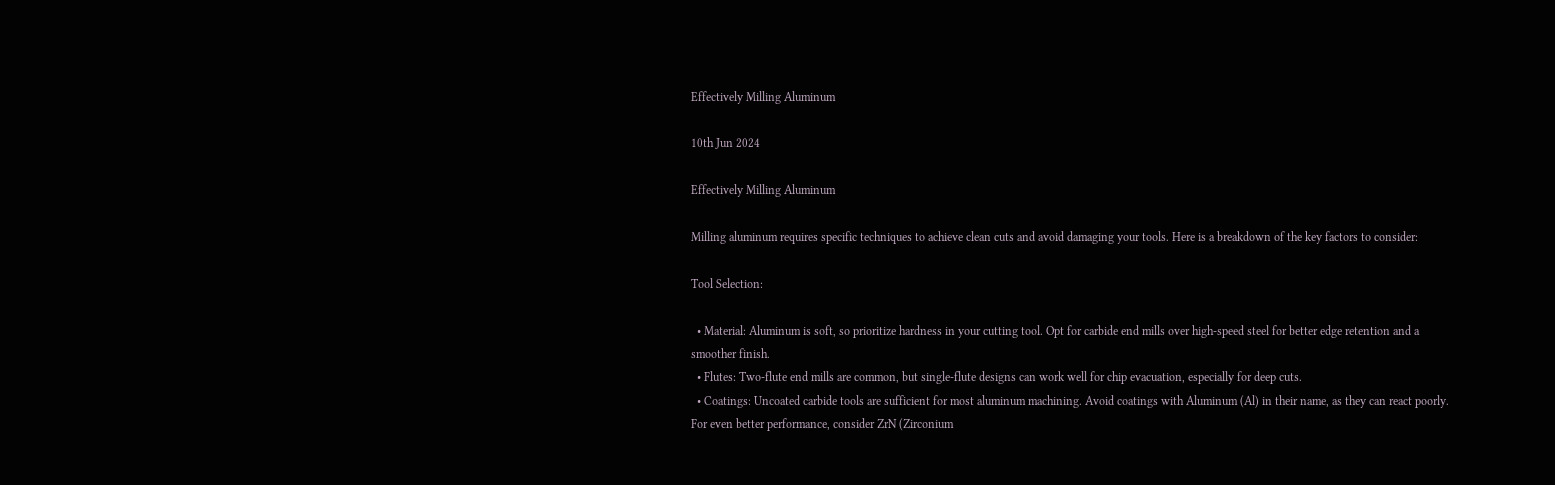Effectively Milling Aluminum

10th Jun 2024

Effectively Milling Aluminum

Milling aluminum requires specific techniques to achieve clean cuts and avoid damaging your tools. Here is a breakdown of the key factors to consider:

Tool Selection:

  • Material: Aluminum is soft, so prioritize hardness in your cutting tool. Opt for carbide end mills over high-speed steel for better edge retention and a smoother finish.
  • Flutes: Two-flute end mills are common, but single-flute designs can work well for chip evacuation, especially for deep cuts.
  • Coatings: Uncoated carbide tools are sufficient for most aluminum machining. Avoid coatings with Aluminum (Al) in their name, as they can react poorly. For even better performance, consider ZrN (Zirconium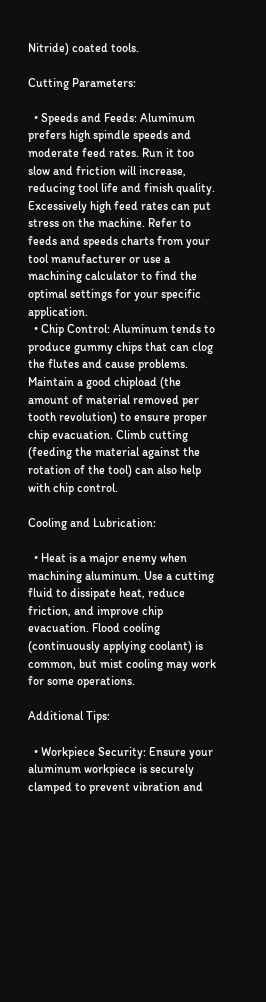Nitride) coated tools.

Cutting Parameters:

  • Speeds and Feeds: Aluminum prefers high spindle speeds and moderate feed rates. Run it too slow and friction will increase, reducing tool life and finish quality. Excessively high feed rates can put stress on the machine. Refer to feeds and speeds charts from your tool manufacturer or use a machining calculator to find the optimal settings for your specific application.
  • Chip Control: Aluminum tends to produce gummy chips that can clog the flutes and cause problems. Maintain a good chipload (the amount of material removed per tooth revolution) to ensure proper chip evacuation. Climb cutting (feeding the material against the rotation of the tool) can also help with chip control.

Cooling and Lubrication:

  • Heat is a major enemy when machining aluminum. Use a cutting fluid to dissipate heat, reduce friction, and improve chip evacuation. Flood cooling (continuously applying coolant) is common, but mist cooling may work for some operations.

Additional Tips:

  • Workpiece Security: Ensure your aluminum workpiece is securely clamped to prevent vibration and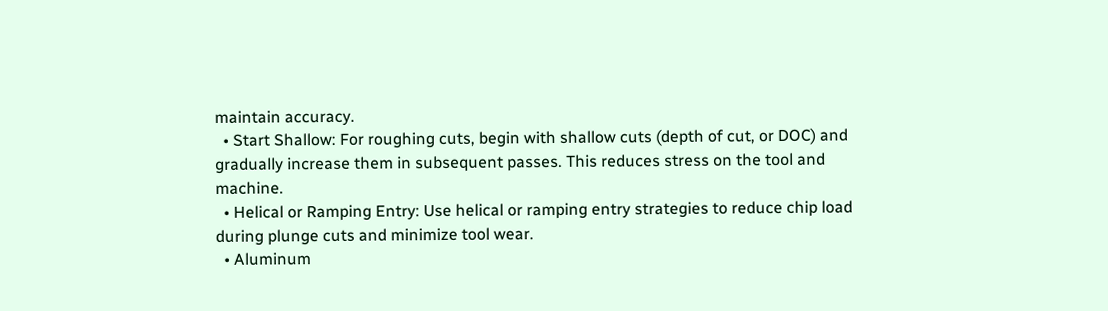maintain accuracy.
  • Start Shallow: For roughing cuts, begin with shallow cuts (depth of cut, or DOC) and gradually increase them in subsequent passes. This reduces stress on the tool and machine.
  • Helical or Ramping Entry: Use helical or ramping entry strategies to reduce chip load during plunge cuts and minimize tool wear.
  • Aluminum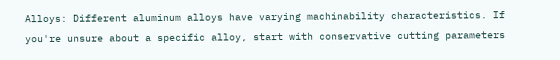Alloys: Different aluminum alloys have varying machinability characteristics. If you're unsure about a specific alloy, start with conservative cutting parameters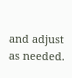and adjust as needed.